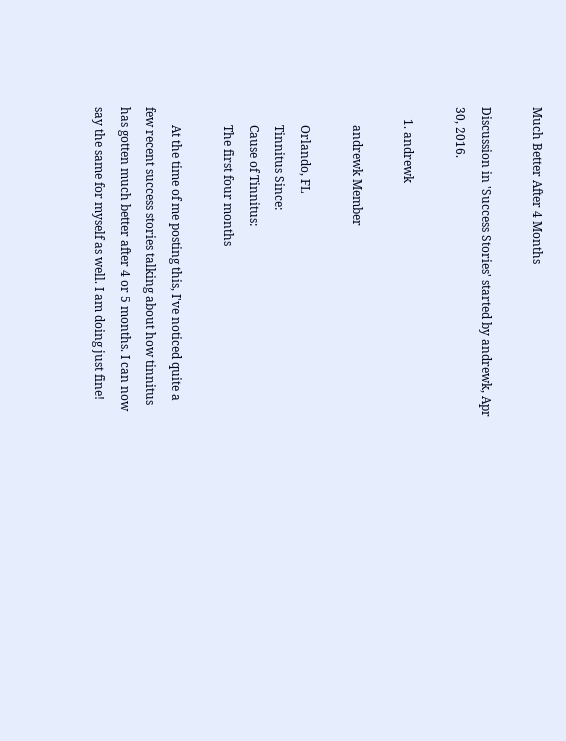Much Better After 4 Months

Discussion in 'Success Stories' started by andrewk, Apr 30, 2016.

    1. andrewk

      andrewk Member

      Orlando, FL
      Tinnitus Since:
      Cause of Tinnitus:
      The first four months

      At the time of me posting this, I've noticed quite a few recent success stories talking about how tinnitus has gotten much better after 4 or 5 months. I can now say the same for myself as well. I am doing just fine!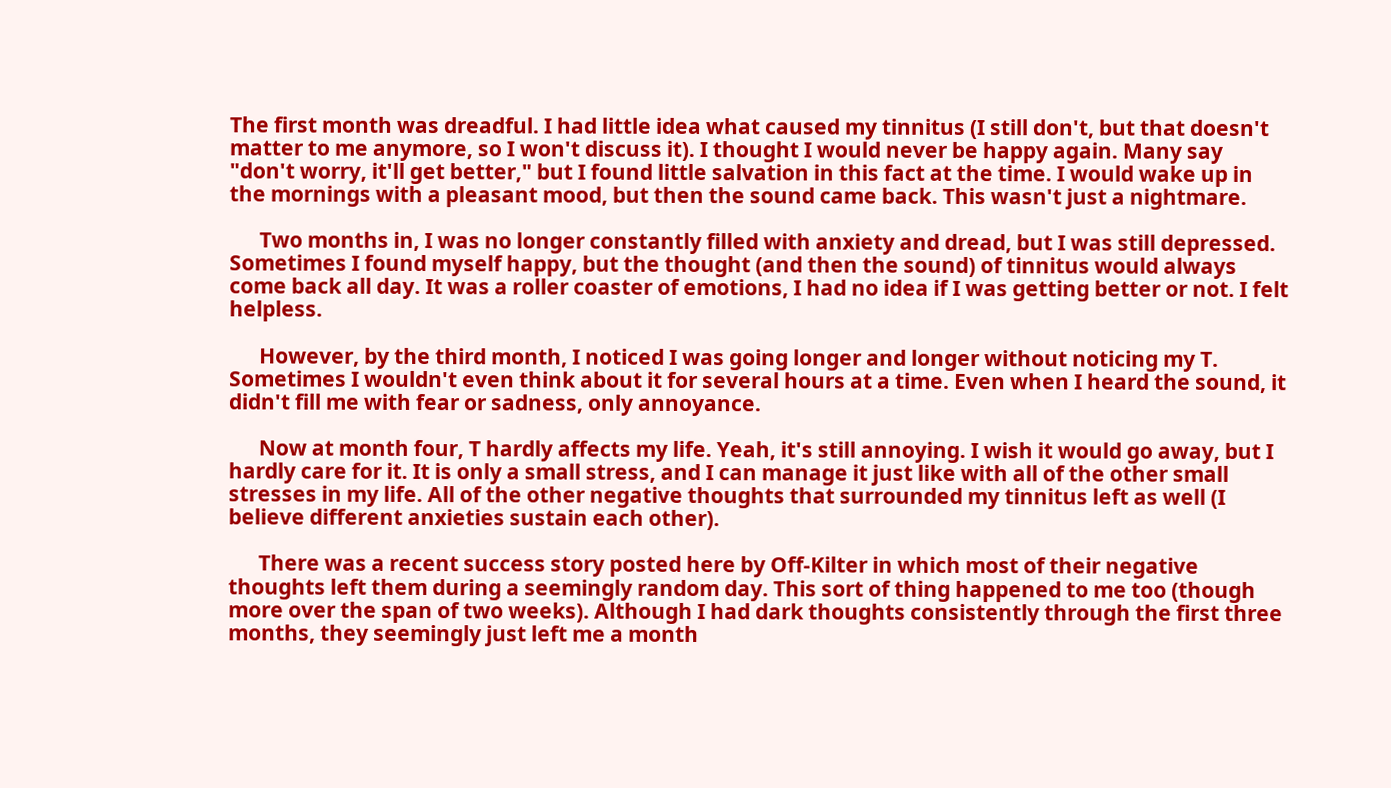The first month was dreadful. I had little idea what caused my tinnitus (I still don't, but that doesn't matter to me anymore, so I won't discuss it). I thought I would never be happy again. Many say "don't worry, it'll get better," but I found little salvation in this fact at the time. I would wake up in the mornings with a pleasant mood, but then the sound came back. This wasn't just a nightmare.

      Two months in, I was no longer constantly filled with anxiety and dread, but I was still depressed. Sometimes I found myself happy, but the thought (and then the sound) of tinnitus would always come back all day. It was a roller coaster of emotions, I had no idea if I was getting better or not. I felt helpless.

      However, by the third month, I noticed I was going longer and longer without noticing my T. Sometimes I wouldn't even think about it for several hours at a time. Even when I heard the sound, it didn't fill me with fear or sadness, only annoyance.

      Now at month four, T hardly affects my life. Yeah, it's still annoying. I wish it would go away, but I hardly care for it. It is only a small stress, and I can manage it just like with all of the other small stresses in my life. All of the other negative thoughts that surrounded my tinnitus left as well (I believe different anxieties sustain each other).

      There was a recent success story posted here by Off-Kilter in which most of their negative thoughts left them during a seemingly random day. This sort of thing happened to me too (though more over the span of two weeks). Although I had dark thoughts consistently through the first three months, they seemingly just left me a month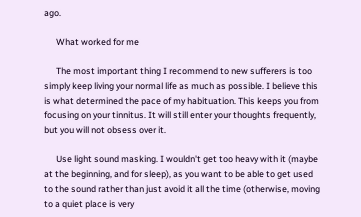ago.

      What worked for me

      The most important thing I recommend to new sufferers is too simply keep living your normal life as much as possible. I believe this is what determined the pace of my habituation. This keeps you from focusing on your tinnitus. It will still enter your thoughts frequently, but you will not obsess over it.

      Use light sound masking. I wouldn't get too heavy with it (maybe at the beginning, and for sleep), as you want to be able to get used to the sound rather than just avoid it all the time (otherwise, moving to a quiet place is very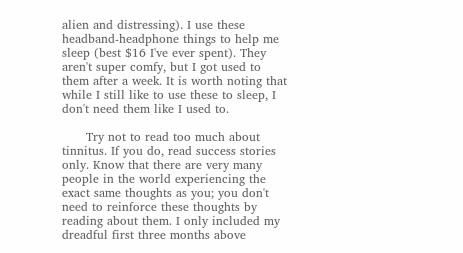alien and distressing). I use these headband-headphone things to help me sleep (best $16 I've ever spent). They aren't super comfy, but I got used to them after a week. It is worth noting that while I still like to use these to sleep, I don't need them like I used to.

      Try not to read too much about tinnitus. If you do, read success stories only. Know that there are very many people in the world experiencing the exact same thoughts as you; you don't need to reinforce these thoughts by reading about them. I only included my dreadful first three months above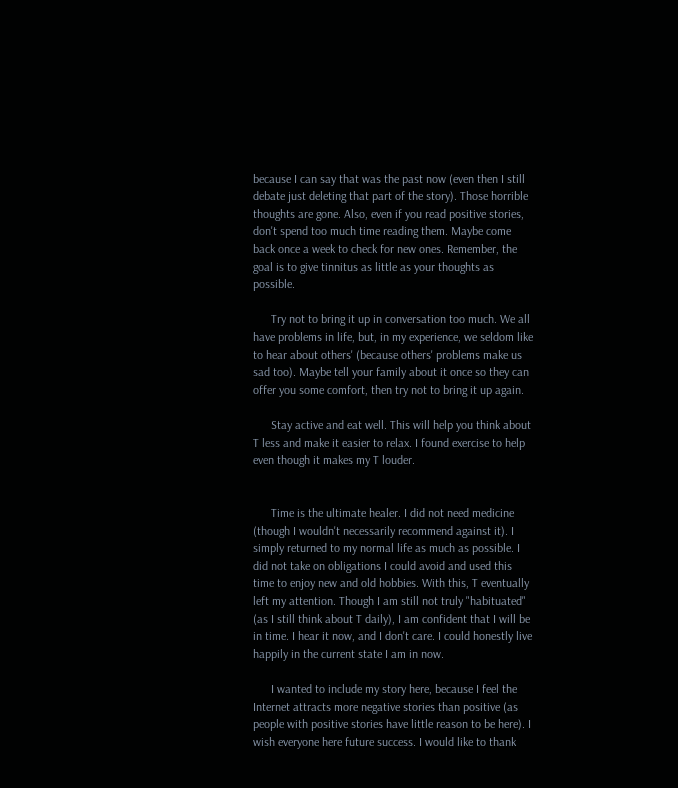because I can say that was the past now (even then I still debate just deleting that part of the story). Those horrible thoughts are gone. Also, even if you read positive stories, don't spend too much time reading them. Maybe come back once a week to check for new ones. Remember, the goal is to give tinnitus as little as your thoughts as possible.

      Try not to bring it up in conversation too much. We all have problems in life, but, in my experience, we seldom like to hear about others' (because others' problems make us sad too). Maybe tell your family about it once so they can offer you some comfort, then try not to bring it up again.

      Stay active and eat well. This will help you think about T less and make it easier to relax. I found exercise to help even though it makes my T louder.


      Time is the ultimate healer. I did not need medicine (though I wouldn't necessarily recommend against it). I simply returned to my normal life as much as possible. I did not take on obligations I could avoid and used this time to enjoy new and old hobbies. With this, T eventually left my attention. Though I am still not truly "habituated" (as I still think about T daily), I am confident that I will be in time. I hear it now, and I don't care. I could honestly live happily in the current state I am in now.

      I wanted to include my story here, because I feel the Internet attracts more negative stories than positive (as people with positive stories have little reason to be here). I wish everyone here future success. I would like to thank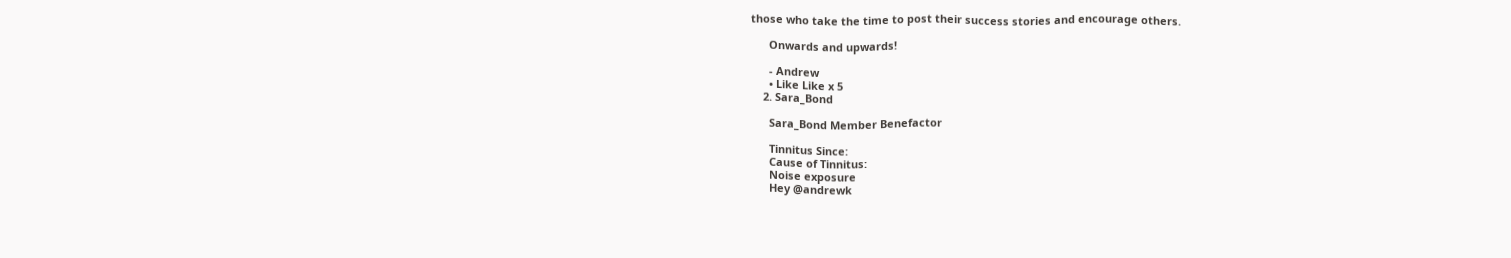those who take the time to post their success stories and encourage others.

      Onwards and upwards!

      - Andrew
      • Like Like x 5
    2. Sara_Bond

      Sara_Bond Member Benefactor

      Tinnitus Since:
      Cause of Tinnitus:
      Noise exposure
      Hey @andrewk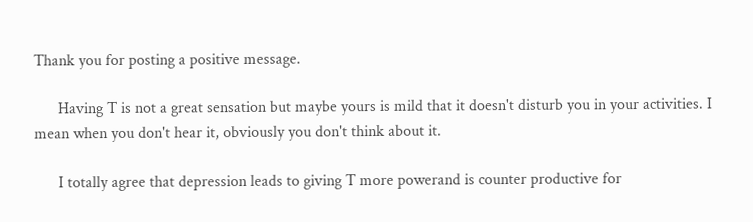Thank you for posting a positive message.

      Having T is not a great sensation but maybe yours is mild that it doesn't disturb you in your activities. I mean when you don't hear it, obviously you don't think about it.

      I totally agree that depression leads to giving T more powerand is counter productive for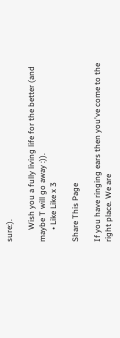sure:).

      Wish you a fully living life for the better (and maybe T will go away :)).
      • Like Like x 3

Share This Page

If you have ringing ears then you've come to the right place. We are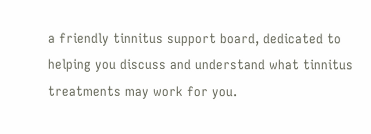a friendly tinnitus support board, dedicated to helping you discuss and understand what tinnitus treatments may work for you.